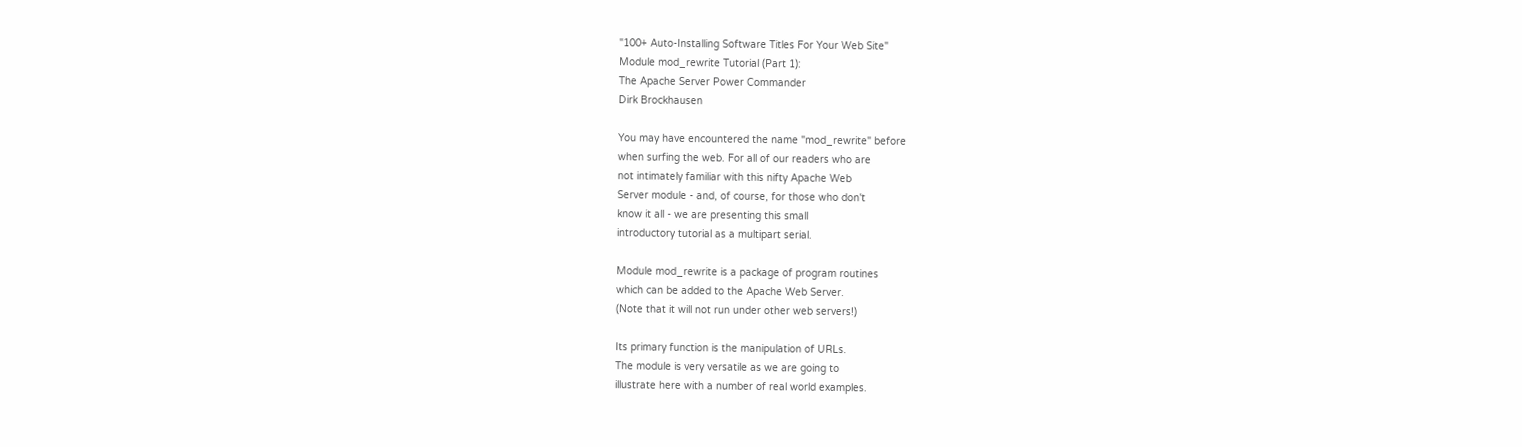"100+ Auto-Installing Software Titles For Your Web Site"
Module mod_rewrite Tutorial (Part 1):
The Apache Server Power Commander
Dirk Brockhausen

You may have encountered the name "mod_rewrite" before
when surfing the web. For all of our readers who are
not intimately familiar with this nifty Apache Web
Server module - and, of course, for those who don't
know it all - we are presenting this small
introductory tutorial as a multipart serial.

Module mod_rewrite is a package of program routines
which can be added to the Apache Web Server.
(Note that it will not run under other web servers!)

Its primary function is the manipulation of URLs.
The module is very versatile as we are going to
illustrate here with a number of real world examples.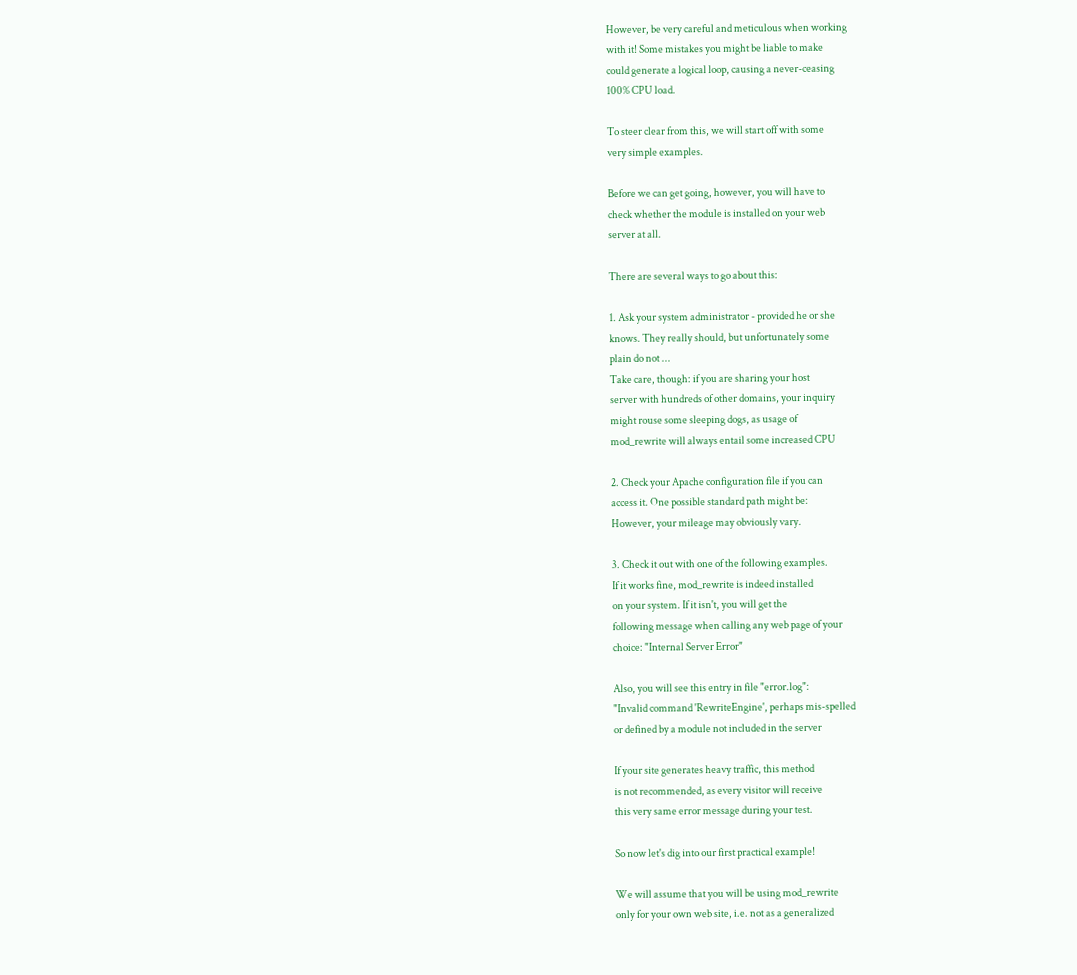However, be very careful and meticulous when working
with it! Some mistakes you might be liable to make
could generate a logical loop, causing a never-ceasing
100% CPU load.

To steer clear from this, we will start off with some
very simple examples.

Before we can get going, however, you will have to
check whether the module is installed on your web
server at all.

There are several ways to go about this:

1. Ask your system administrator - provided he or she
knows. They really should, but unfortunately some
plain do not ...
Take care, though: if you are sharing your host
server with hundreds of other domains, your inquiry
might rouse some sleeping dogs, as usage of
mod_rewrite will always entail some increased CPU

2. Check your Apache configuration file if you can
access it. One possible standard path might be:
However, your mileage may obviously vary.

3. Check it out with one of the following examples.
If it works fine, mod_rewrite is indeed installed
on your system. If it isn't, you will get the
following message when calling any web page of your
choice: "Internal Server Error"

Also, you will see this entry in file "error.log":
"Invalid command 'RewriteEngine', perhaps mis-spelled
or defined by a module not included in the server

If your site generates heavy traffic, this method
is not recommended, as every visitor will receive
this very same error message during your test.

So now let's dig into our first practical example!

We will assume that you will be using mod_rewrite
only for your own web site, i.e. not as a generalized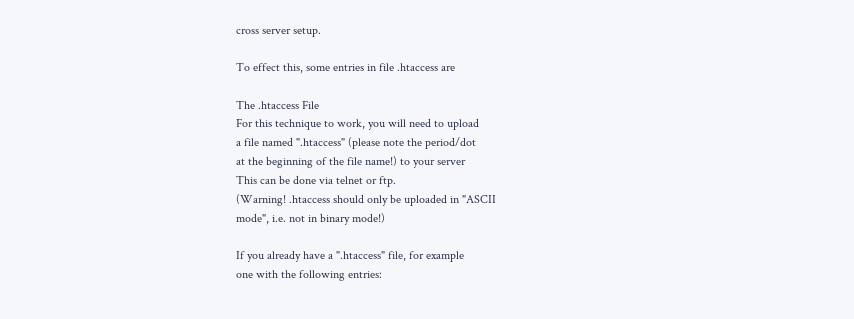cross server setup.

To effect this, some entries in file .htaccess are

The .htaccess File
For this technique to work, you will need to upload
a file named ".htaccess" (please note the period/dot
at the beginning of the file name!) to your server
This can be done via telnet or ftp.
(Warning! .htaccess should only be uploaded in "ASCII
mode", i.e. not in binary mode!)

If you already have a ".htaccess" file, for example
one with the following entries: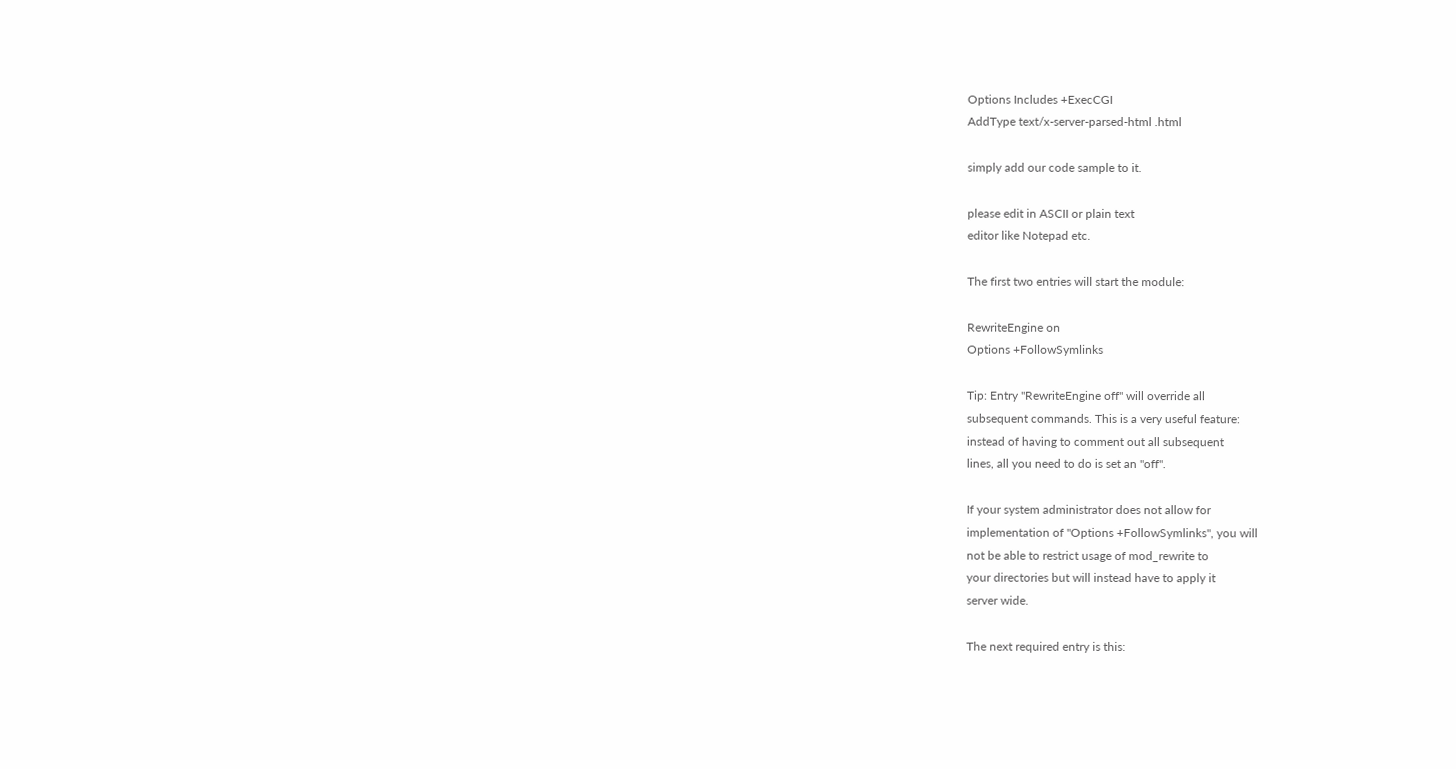Options Includes +ExecCGI
AddType text/x-server-parsed-html .html

simply add our code sample to it.

please edit in ASCII or plain text
editor like Notepad etc.

The first two entries will start the module:

RewriteEngine on
Options +FollowSymlinks

Tip: Entry "RewriteEngine off" will override all
subsequent commands. This is a very useful feature:
instead of having to comment out all subsequent
lines, all you need to do is set an "off".

If your system administrator does not allow for
implementation of "Options +FollowSymlinks", you will
not be able to restrict usage of mod_rewrite to
your directories but will instead have to apply it
server wide.

The next required entry is this: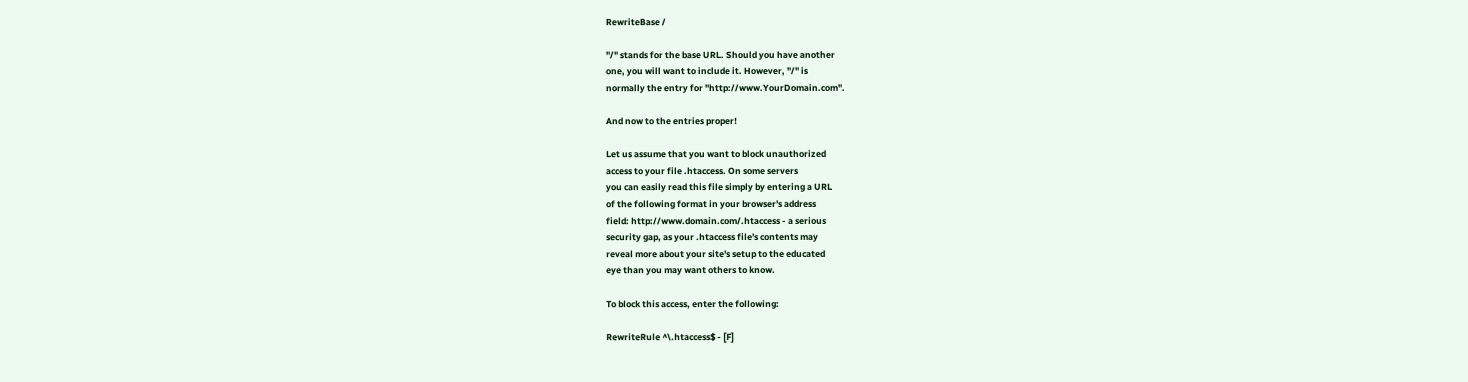RewriteBase /

"/" stands for the base URL. Should you have another
one, you will want to include it. However, "/" is
normally the entry for "http://www.YourDomain.com".

And now to the entries proper!

Let us assume that you want to block unauthorized
access to your file .htaccess. On some servers
you can easily read this file simply by entering a URL
of the following format in your browser's address
field: http://www.domain.com/.htaccess - a serious
security gap, as your .htaccess file's contents may
reveal more about your site's setup to the educated
eye than you may want others to know.

To block this access, enter the following:

RewriteRule ^\.htaccess$ - [F]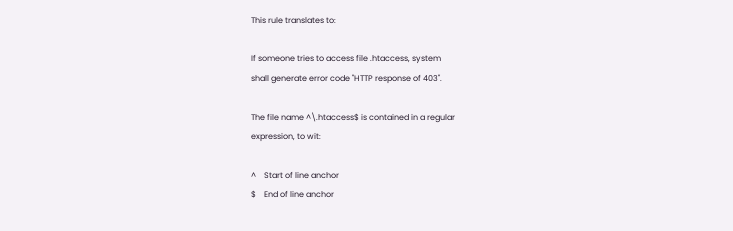This rule translates to:

If someone tries to access file .htaccess, system
shall generate error code "HTTP response of 403".

The file name ^\.htaccess$ is contained in a regular
expression, to wit:

^    Start of line anchor
$    End of line anchor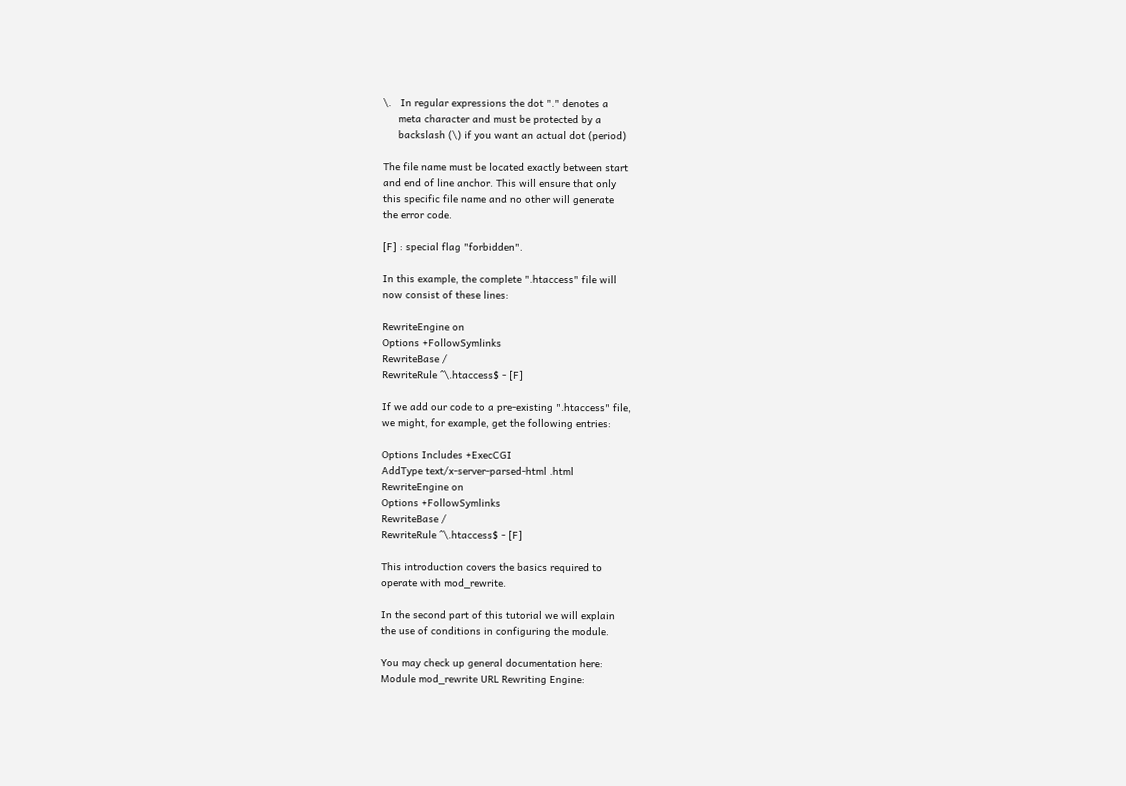\.   In regular expressions the dot "." denotes a
     meta character and must be protected by a
     backslash (\) if you want an actual dot (period)

The file name must be located exactly between start
and end of line anchor. This will ensure that only
this specific file name and no other will generate
the error code.

[F] : special flag "forbidden".

In this example, the complete ".htaccess" file will
now consist of these lines:

RewriteEngine on
Options +FollowSymlinks
RewriteBase /
RewriteRule ^\.htaccess$ - [F]

If we add our code to a pre-existing ".htaccess" file,
we might, for example, get the following entries:

Options Includes +ExecCGI
AddType text/x-server-parsed-html .html
RewriteEngine on
Options +FollowSymlinks
RewriteBase /
RewriteRule ^\.htaccess$ - [F]

This introduction covers the basics required to
operate with mod_rewrite.

In the second part of this tutorial we will explain
the use of conditions in configuring the module.

You may check up general documentation here:
Module mod_rewrite URL Rewriting Engine: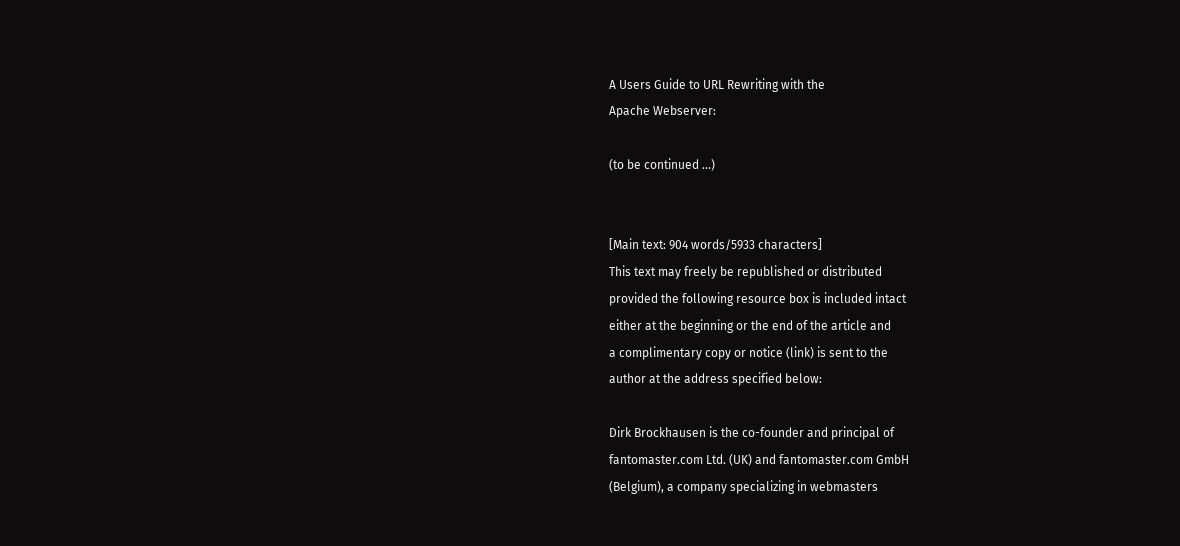A Users Guide to URL Rewriting with the
Apache Webserver:

(to be continued ...)


[Main text: 904 words/5933 characters]
This text may freely be republished or distributed
provided the following resource box is included intact
either at the beginning or the end of the article and
a complimentary copy or notice (link) is sent to the
author at the address specified below:

Dirk Brockhausen is the co-founder and principal of
fantomaster.com Ltd. (UK) and fantomaster.com GmbH
(Belgium), a company specializing in webmasters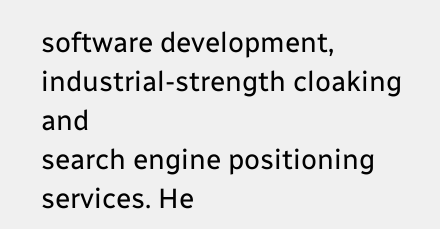software development, industrial-strength cloaking and
search engine positioning services. He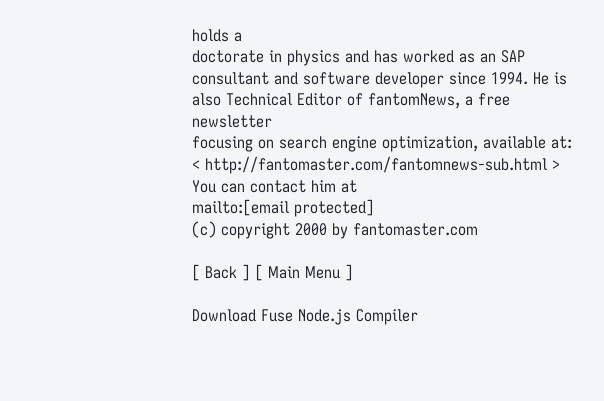holds a
doctorate in physics and has worked as an SAP
consultant and software developer since 1994. He is
also Technical Editor of fantomNews, a free newsletter
focusing on search engine optimization, available at:
< http://fantomaster.com/fantomnews-sub.html >
You can contact him at
mailto:[email protected]
(c) copyright 2000 by fantomaster.com

[ Back ] [ Main Menu ]

Download Fuse Node.js Compiler